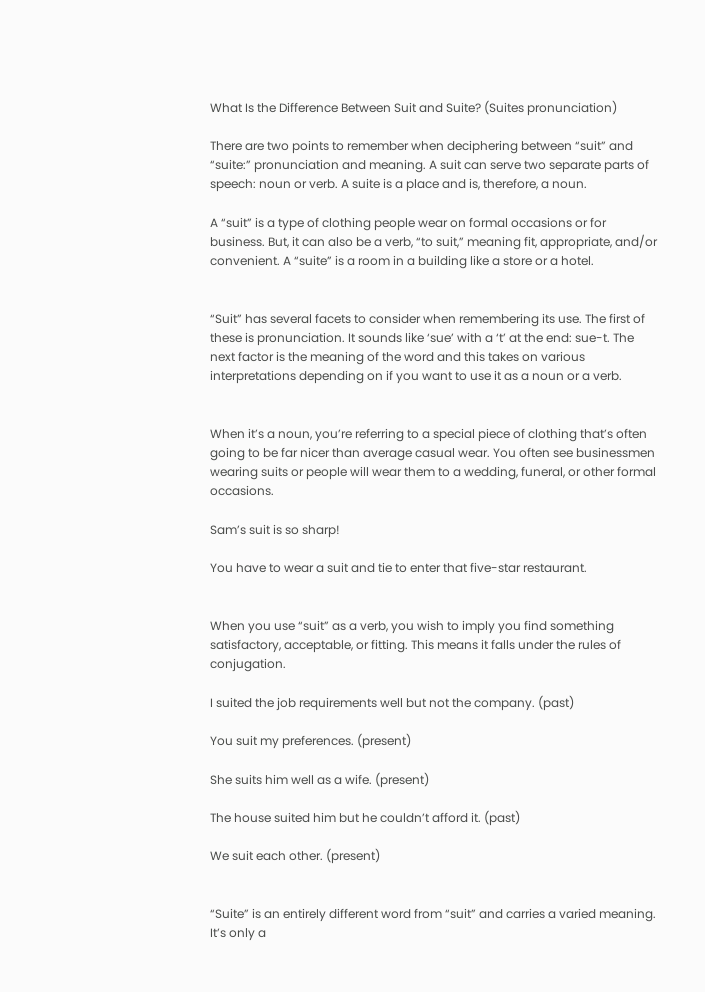What Is the Difference Between Suit and Suite? (Suites pronunciation)

There are two points to remember when deciphering between “suit” and “suite:” pronunciation and meaning. A suit can serve two separate parts of speech: noun or verb. A suite is a place and is, therefore, a noun.

A “suit” is a type of clothing people wear on formal occasions or for business. But, it can also be a verb, “to suit,” meaning fit, appropriate, and/or convenient. A “suite” is a room in a building like a store or a hotel.


“Suit” has several facets to consider when remembering its use. The first of these is pronunciation. It sounds like ‘sue’ with a ‘t’ at the end: sue-t. The next factor is the meaning of the word and this takes on various interpretations depending on if you want to use it as a noun or a verb.


When it’s a noun, you’re referring to a special piece of clothing that’s often going to be far nicer than average casual wear. You often see businessmen wearing suits or people will wear them to a wedding, funeral, or other formal occasions.

Sam’s suit is so sharp!

You have to wear a suit and tie to enter that five-star restaurant.


When you use “suit” as a verb, you wish to imply you find something satisfactory, acceptable, or fitting. This means it falls under the rules of conjugation.

I suited the job requirements well but not the company. (past)

You suit my preferences. (present)

She suits him well as a wife. (present)

The house suited him but he couldn’t afford it. (past)

We suit each other. (present)


“Suite” is an entirely different word from “suit” and carries a varied meaning. It’s only a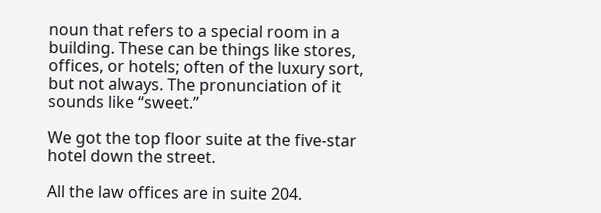noun that refers to a special room in a building. These can be things like stores, offices, or hotels; often of the luxury sort, but not always. The pronunciation of it sounds like “sweet.”

We got the top floor suite at the five-star hotel down the street.

All the law offices are in suite 204.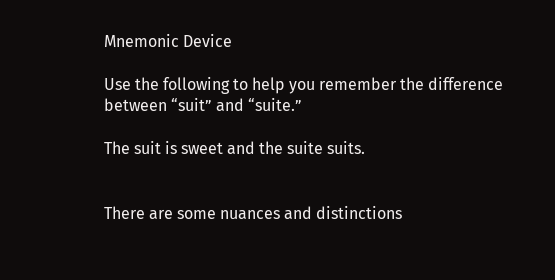Mnemonic Device

Use the following to help you remember the difference between “suit” and “suite.”

The suit is sweet and the suite suits.


There are some nuances and distinctions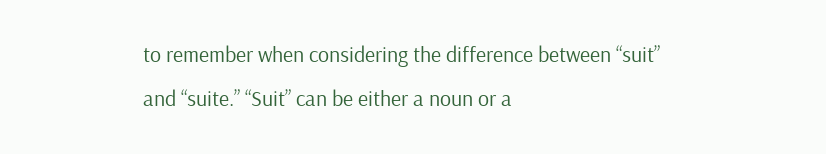to remember when considering the difference between “suit” and “suite.” “Suit” can be either a noun or a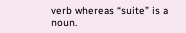verb whereas “suite” is a noun.